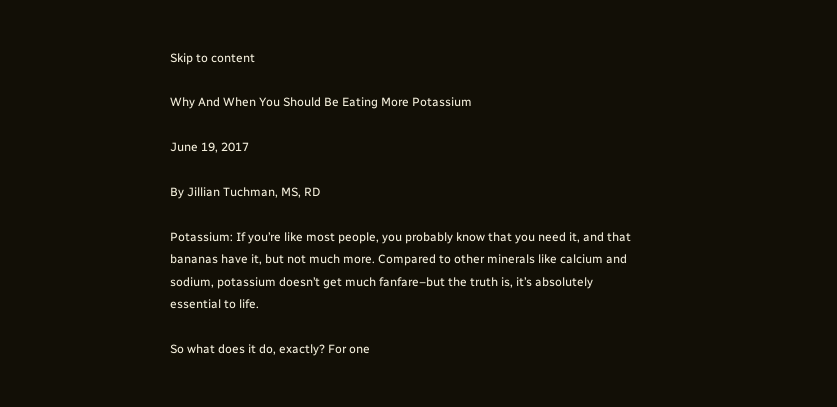Skip to content

Why And When You Should Be Eating More Potassium

June 19, 2017

By Jillian Tuchman, MS, RD

Potassium: If you’re like most people, you probably know that you need it, and that bananas have it, but not much more. Compared to other minerals like calcium and sodium, potassium doesn’t get much fanfare–but the truth is, it’s absolutely essential to life.

So what does it do, exactly? For one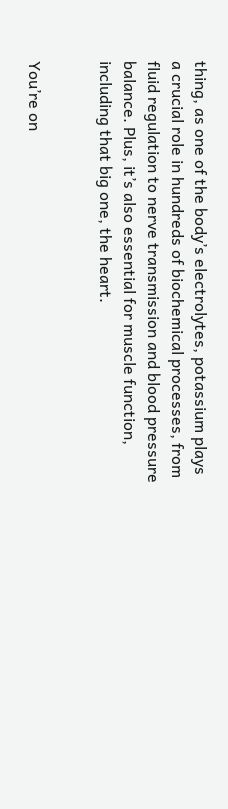thing, as one of the body’s electrolytes, potassium plays a crucial role in hundreds of biochemical processes, from fluid regulation to nerve transmission and blood pressure balance. Plus, it’s also essential for muscle function, including that big one, the heart.


You’re on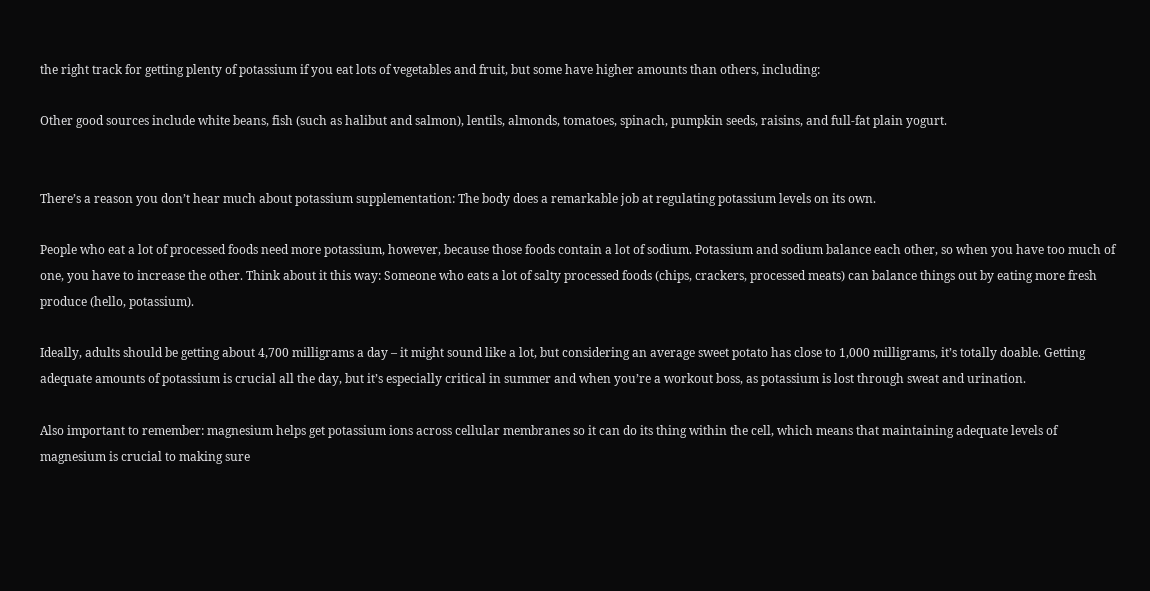the right track for getting plenty of potassium if you eat lots of vegetables and fruit, but some have higher amounts than others, including:

Other good sources include white beans, fish (such as halibut and salmon), lentils, almonds, tomatoes, spinach, pumpkin seeds, raisins, and full-fat plain yogurt.


There’s a reason you don’t hear much about potassium supplementation: The body does a remarkable job at regulating potassium levels on its own.

People who eat a lot of processed foods need more potassium, however, because those foods contain a lot of sodium. Potassium and sodium balance each other, so when you have too much of one, you have to increase the other. Think about it this way: Someone who eats a lot of salty processed foods (chips, crackers, processed meats) can balance things out by eating more fresh produce (hello, potassium).

Ideally, adults should be getting about 4,700 milligrams a day – it might sound like a lot, but considering an average sweet potato has close to 1,000 milligrams, it’s totally doable. Getting adequate amounts of potassium is crucial all the day, but it’s especially critical in summer and when you’re a workout boss, as potassium is lost through sweat and urination.

Also important to remember: magnesium helps get potassium ions across cellular membranes so it can do its thing within the cell, which means that maintaining adequate levels of magnesium is crucial to making sure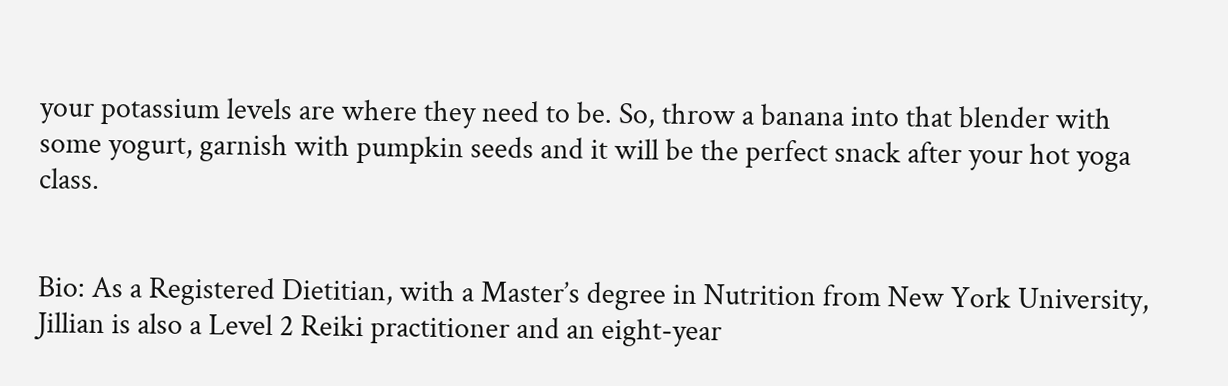your potassium levels are where they need to be. So, throw a banana into that blender with some yogurt, garnish with pumpkin seeds and it will be the perfect snack after your hot yoga class.


Bio: As a Registered Dietitian, with a Master’s degree in Nutrition from New York University, Jillian is also a Level 2 Reiki practitioner and an eight-year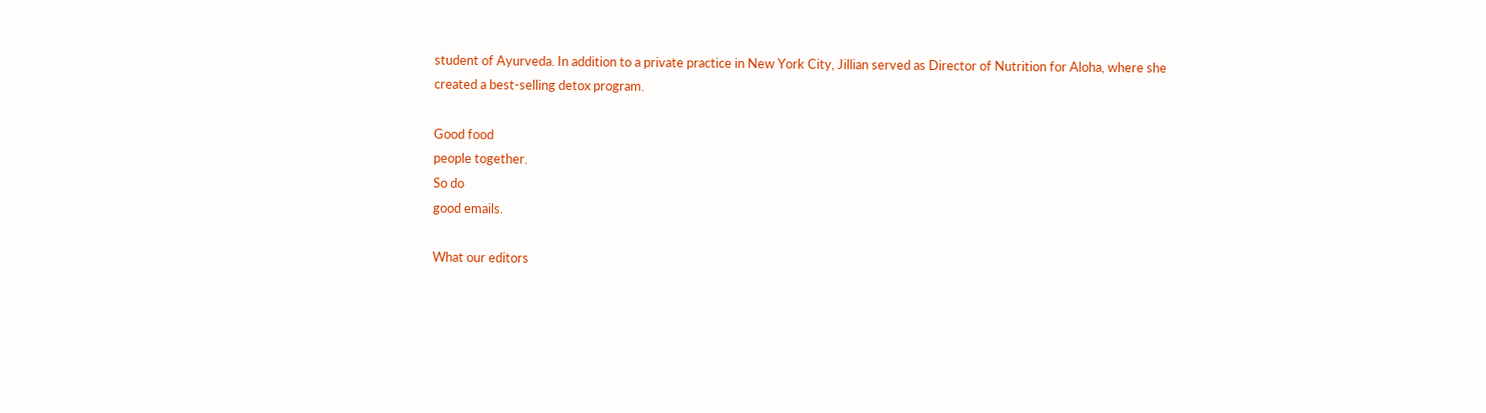student of Ayurveda. In addition to a private practice in New York City, Jillian served as Director of Nutrition for Aloha, where she created a best-selling detox program.

Good food
people together.
So do
good emails.

What our editors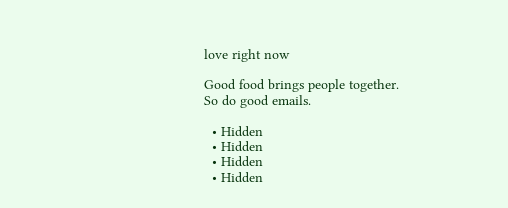love right now

Good food brings people together.
So do good emails.

  • Hidden
  • Hidden
  • Hidden
  • Hidden